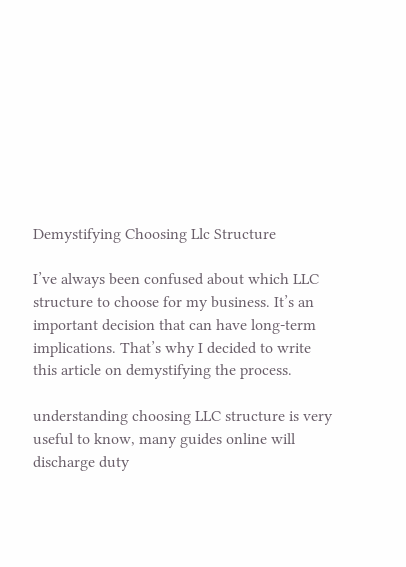Demystifying Choosing Llc Structure

I’ve always been confused about which LLC structure to choose for my business. It’s an important decision that can have long-term implications. That’s why I decided to write this article on demystifying the process.

understanding choosing LLC structure is very useful to know, many guides online will discharge duty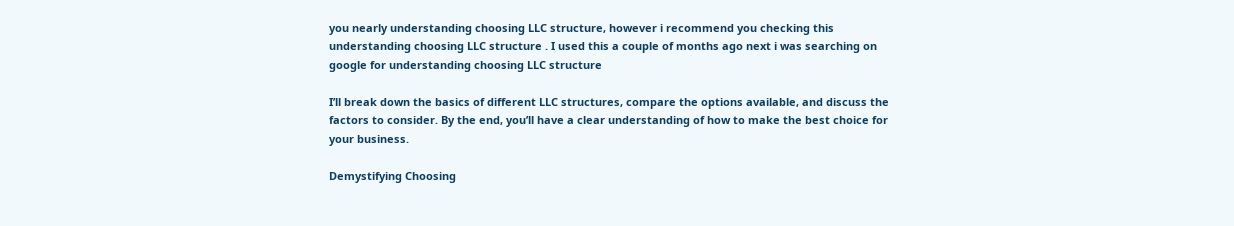you nearly understanding choosing LLC structure, however i recommend you checking this understanding choosing LLC structure . I used this a couple of months ago next i was searching on google for understanding choosing LLC structure

I’ll break down the basics of different LLC structures, compare the options available, and discuss the factors to consider. By the end, you’ll have a clear understanding of how to make the best choice for your business.

Demystifying Choosing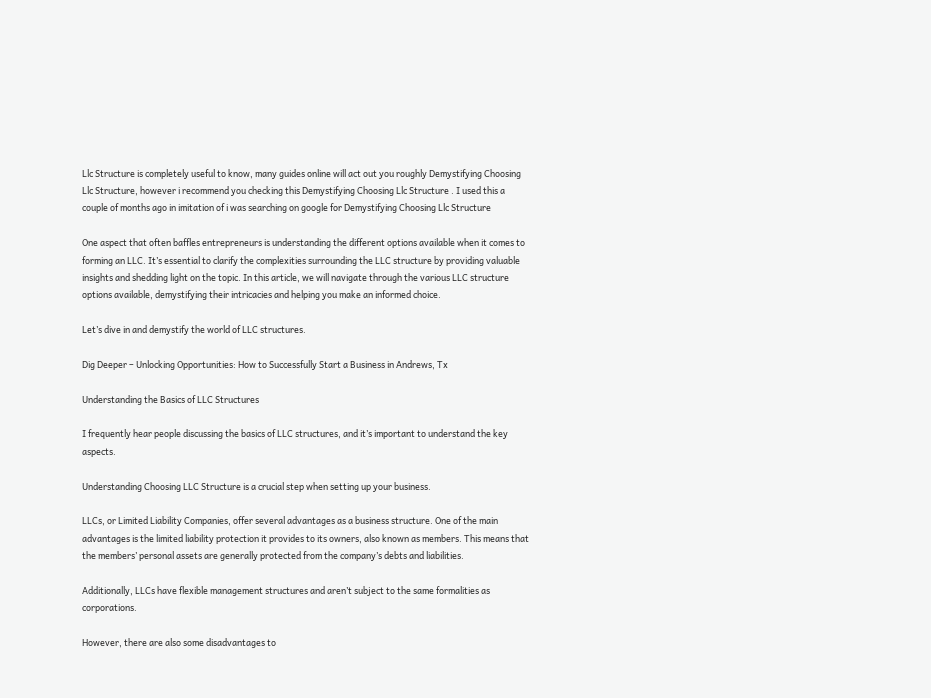Llc Structure is completely useful to know, many guides online will act out you roughly Demystifying Choosing Llc Structure, however i recommend you checking this Demystifying Choosing Llc Structure . I used this a couple of months ago in imitation of i was searching on google for Demystifying Choosing Llc Structure

One aspect that often baffles entrepreneurs is understanding the different options available when it comes to forming an LLC. It’s essential to clarify the complexities surrounding the LLC structure by providing valuable insights and shedding light on the topic. In this article, we will navigate through the various LLC structure options available, demystifying their intricacies and helping you make an informed choice.

Let’s dive in and demystify the world of LLC structures.

Dig Deeper – Unlocking Opportunities: How to Successfully Start a Business in Andrews, Tx

Understanding the Basics of LLC Structures

I frequently hear people discussing the basics of LLC structures, and it’s important to understand the key aspects.

Understanding Choosing LLC Structure is a crucial step when setting up your business.

LLCs, or Limited Liability Companies, offer several advantages as a business structure. One of the main advantages is the limited liability protection it provides to its owners, also known as members. This means that the members’ personal assets are generally protected from the company’s debts and liabilities.

Additionally, LLCs have flexible management structures and aren’t subject to the same formalities as corporations.

However, there are also some disadvantages to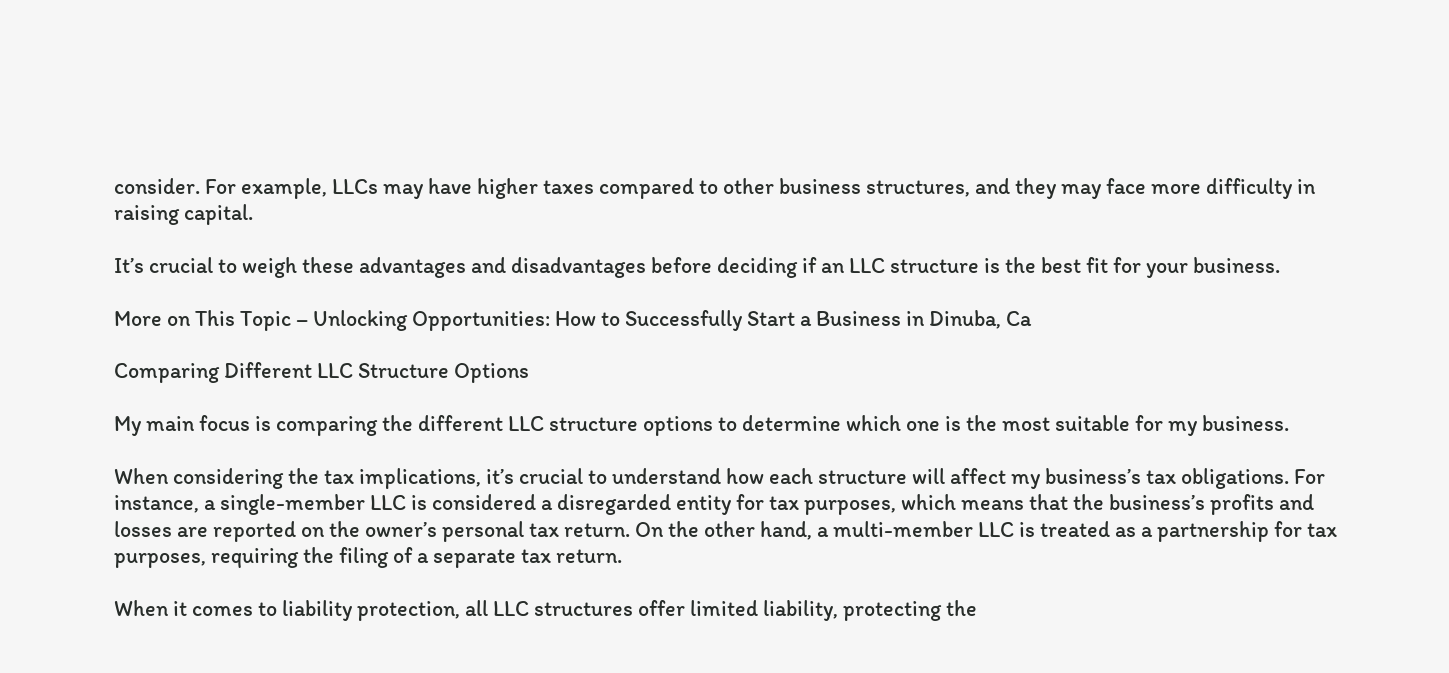consider. For example, LLCs may have higher taxes compared to other business structures, and they may face more difficulty in raising capital.

It’s crucial to weigh these advantages and disadvantages before deciding if an LLC structure is the best fit for your business.

More on This Topic – Unlocking Opportunities: How to Successfully Start a Business in Dinuba, Ca

Comparing Different LLC Structure Options

My main focus is comparing the different LLC structure options to determine which one is the most suitable for my business.

When considering the tax implications, it’s crucial to understand how each structure will affect my business’s tax obligations. For instance, a single-member LLC is considered a disregarded entity for tax purposes, which means that the business’s profits and losses are reported on the owner’s personal tax return. On the other hand, a multi-member LLC is treated as a partnership for tax purposes, requiring the filing of a separate tax return.

When it comes to liability protection, all LLC structures offer limited liability, protecting the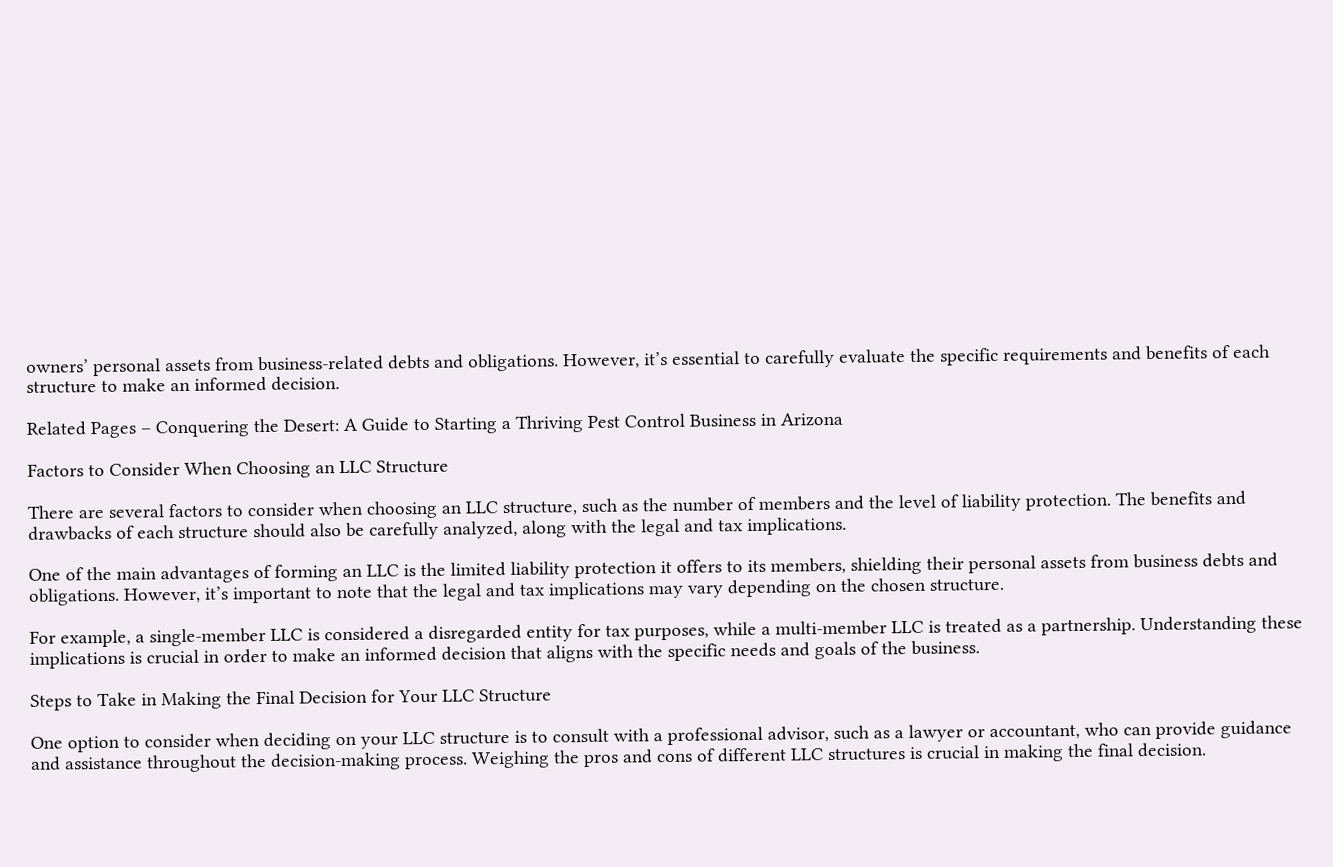owners’ personal assets from business-related debts and obligations. However, it’s essential to carefully evaluate the specific requirements and benefits of each structure to make an informed decision.

Related Pages – Conquering the Desert: A Guide to Starting a Thriving Pest Control Business in Arizona

Factors to Consider When Choosing an LLC Structure

There are several factors to consider when choosing an LLC structure, such as the number of members and the level of liability protection. The benefits and drawbacks of each structure should also be carefully analyzed, along with the legal and tax implications.

One of the main advantages of forming an LLC is the limited liability protection it offers to its members, shielding their personal assets from business debts and obligations. However, it’s important to note that the legal and tax implications may vary depending on the chosen structure.

For example, a single-member LLC is considered a disregarded entity for tax purposes, while a multi-member LLC is treated as a partnership. Understanding these implications is crucial in order to make an informed decision that aligns with the specific needs and goals of the business.

Steps to Take in Making the Final Decision for Your LLC Structure

One option to consider when deciding on your LLC structure is to consult with a professional advisor, such as a lawyer or accountant, who can provide guidance and assistance throughout the decision-making process. Weighing the pros and cons of different LLC structures is crucial in making the final decision.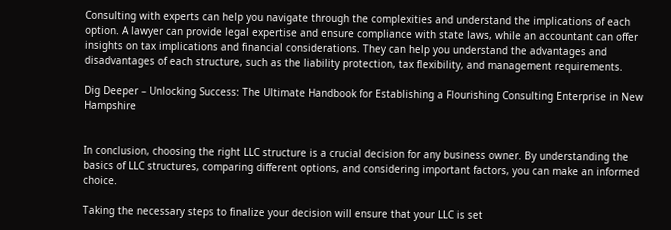Consulting with experts can help you navigate through the complexities and understand the implications of each option. A lawyer can provide legal expertise and ensure compliance with state laws, while an accountant can offer insights on tax implications and financial considerations. They can help you understand the advantages and disadvantages of each structure, such as the liability protection, tax flexibility, and management requirements.

Dig Deeper – Unlocking Success: The Ultimate Handbook for Establishing a Flourishing Consulting Enterprise in New Hampshire


In conclusion, choosing the right LLC structure is a crucial decision for any business owner. By understanding the basics of LLC structures, comparing different options, and considering important factors, you can make an informed choice.

Taking the necessary steps to finalize your decision will ensure that your LLC is set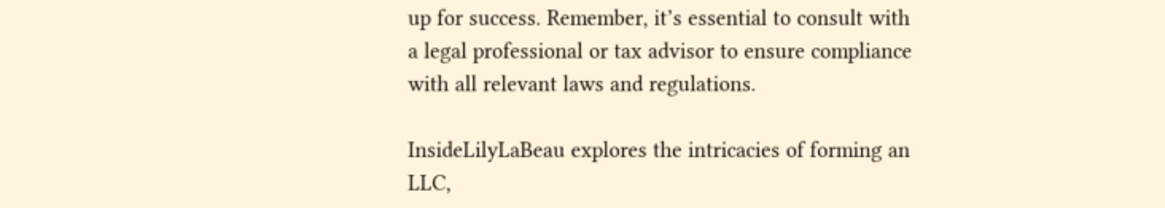up for success. Remember, it’s essential to consult with a legal professional or tax advisor to ensure compliance with all relevant laws and regulations.

InsideLilyLaBeau explores the intricacies of forming an LLC,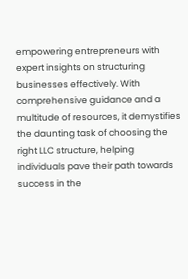empowering entrepreneurs with expert insights on structuring businesses effectively. With comprehensive guidance and a multitude of resources, it demystifies the daunting task of choosing the right LLC structure, helping individuals pave their path towards success in the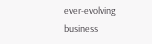ever-evolving business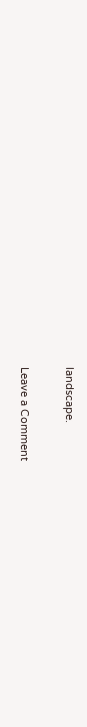landscape.

Leave a Comment